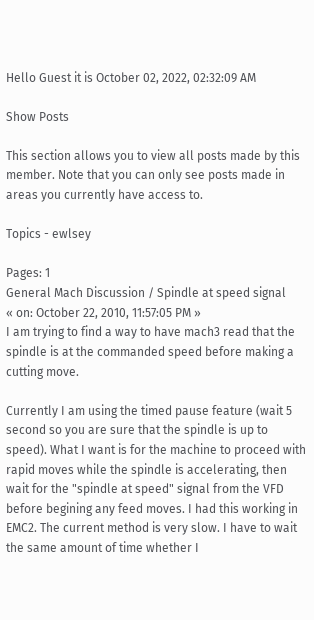Hello Guest it is October 02, 2022, 02:32:09 AM

Show Posts

This section allows you to view all posts made by this member. Note that you can only see posts made in areas you currently have access to.

Topics - ewlsey

Pages: 1
General Mach Discussion / Spindle at speed signal
« on: October 22, 2010, 11:57:05 PM »
I am trying to find a way to have mach3 read that the spindle is at the commanded speed before making a cutting move.

Currently I am using the timed pause feature (wait 5 second so you are sure that the spindle is up to speed). What I want is for the machine to proceed with rapid moves while the spindle is accelerating, then wait for the "spindle at speed" signal from the VFD before begining any feed moves. I had this working in EMC2. The current method is very slow. I have to wait the same amount of time whether I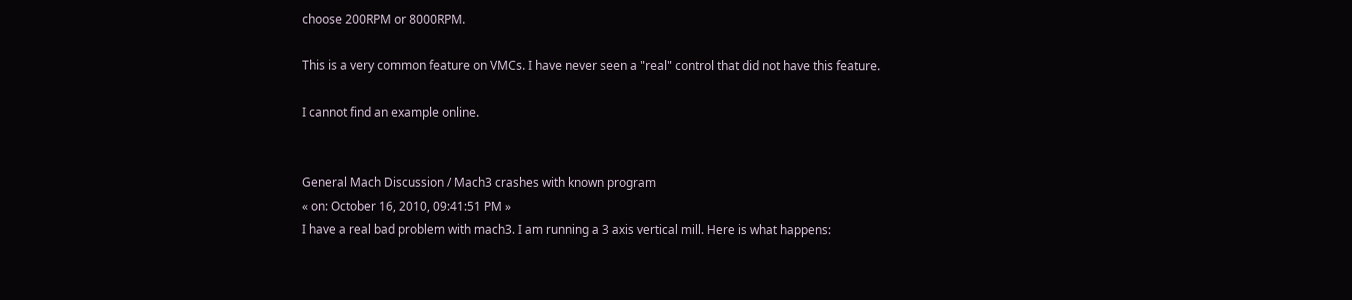choose 200RPM or 8000RPM.

This is a very common feature on VMCs. I have never seen a "real" control that did not have this feature.

I cannot find an example online.


General Mach Discussion / Mach3 crashes with known program
« on: October 16, 2010, 09:41:51 PM »
I have a real bad problem with mach3. I am running a 3 axis vertical mill. Here is what happens: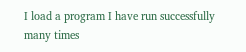I load a program I have run successfully many times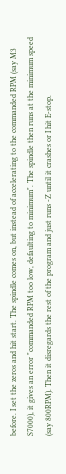before. I set the zeros and hit start. The spindle comes on, but instead of accelerating to the commanded RPM (say M3 S7000), it gives an error "commanded RPM too low, defaulting to minimum". The spindle then runs at the minimum speed (say 800RPM). Then it disregards the rest of the program and just runs -Z until it crashes or I hit E-stop.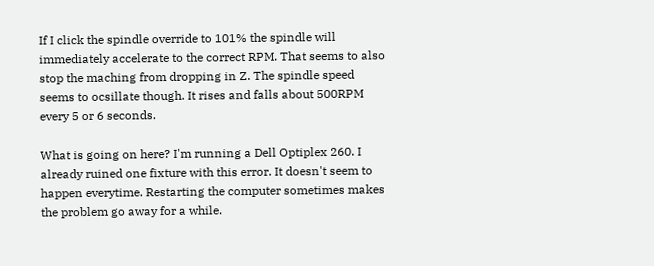If I click the spindle override to 101% the spindle will immediately accelerate to the correct RPM. That seems to also stop the maching from dropping in Z. The spindle speed seems to ocsillate though. It rises and falls about 500RPM every 5 or 6 seconds.

What is going on here? I'm running a Dell Optiplex 260. I already ruined one fixture with this error. It doesn't seem to happen everytime. Restarting the computer sometimes makes the problem go away for a while.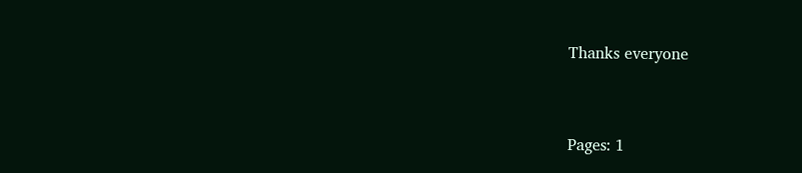Thanks everyone


Pages: 1